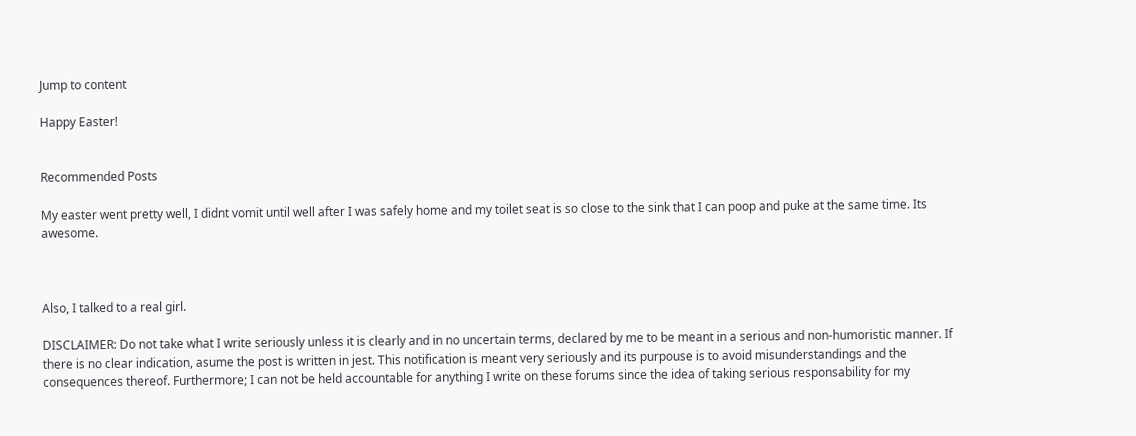Jump to content

Happy Easter!


Recommended Posts

My easter went pretty well, I didnt vomit until well after I was safely home and my toilet seat is so close to the sink that I can poop and puke at the same time. Its awesome.



Also, I talked to a real girl.

DISCLAIMER: Do not take what I write seriously unless it is clearly and in no uncertain terms, declared by me to be meant in a serious and non-humoristic manner. If there is no clear indication, asume the post is written in jest. This notification is meant very seriously and its purpouse is to avoid misunderstandings and the consequences thereof. Furthermore; I can not be held accountable for anything I write on these forums since the idea of taking serious responsability for my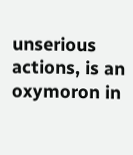unserious actions, is an oxymoron in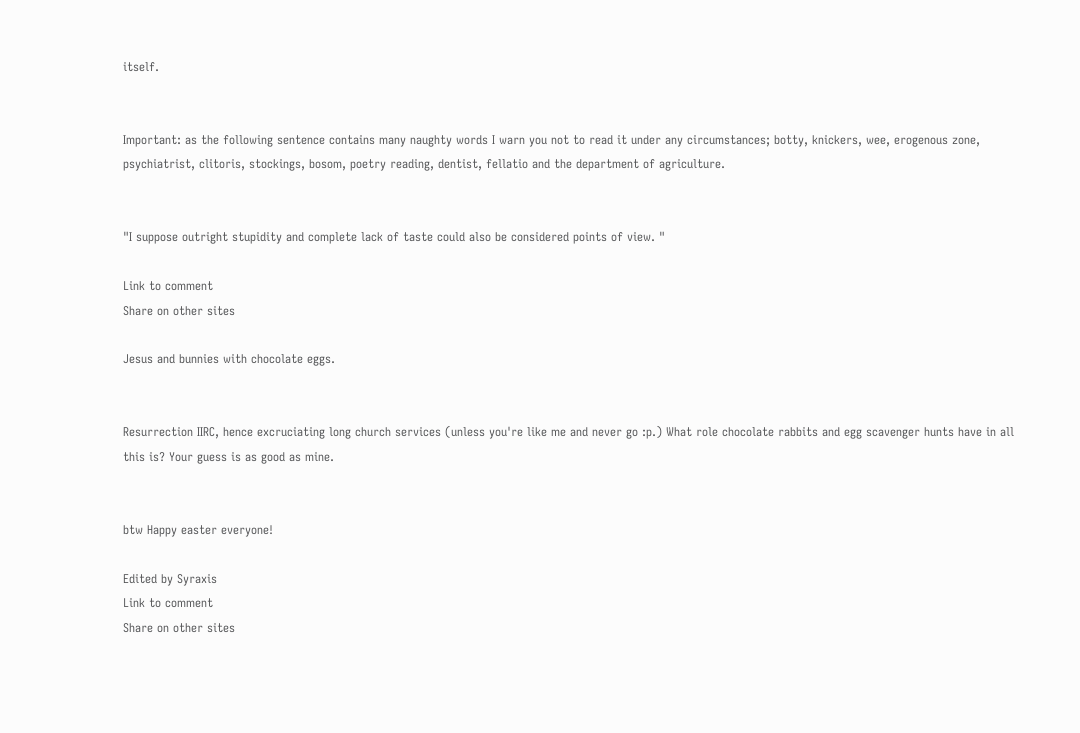itself.


Important: as the following sentence contains many naughty words I warn you not to read it under any circumstances; botty, knickers, wee, erogenous zone, psychiatrist, clitoris, stockings, bosom, poetry reading, dentist, fellatio and the department of agriculture.


"I suppose outright stupidity and complete lack of taste could also be considered points of view. "

Link to comment
Share on other sites

Jesus and bunnies with chocolate eggs.


Resurrection IIRC, hence excruciating long church services (unless you're like me and never go :p.) What role chocolate rabbits and egg scavenger hunts have in all this is? Your guess is as good as mine.


btw Happy easter everyone!

Edited by Syraxis
Link to comment
Share on other sites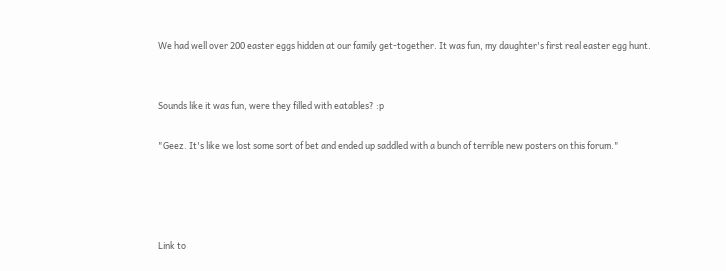We had well over 200 easter eggs hidden at our family get-together. It was fun, my daughter's first real easter egg hunt.


Sounds like it was fun, were they filled with eatables? :p

"Geez. It's like we lost some sort of bet and ended up saddled with a bunch of terrible new posters on this forum."




Link to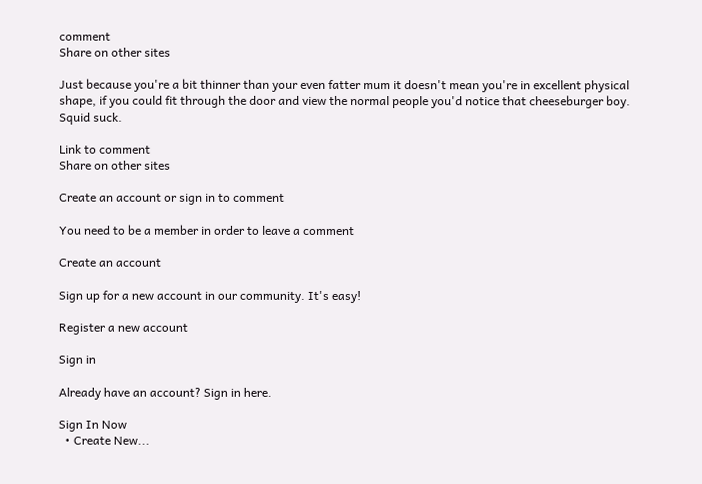comment
Share on other sites

Just because you're a bit thinner than your even fatter mum it doesn't mean you're in excellent physical shape, if you could fit through the door and view the normal people you'd notice that cheeseburger boy. Squid suck.

Link to comment
Share on other sites

Create an account or sign in to comment

You need to be a member in order to leave a comment

Create an account

Sign up for a new account in our community. It's easy!

Register a new account

Sign in

Already have an account? Sign in here.

Sign In Now
  • Create New...